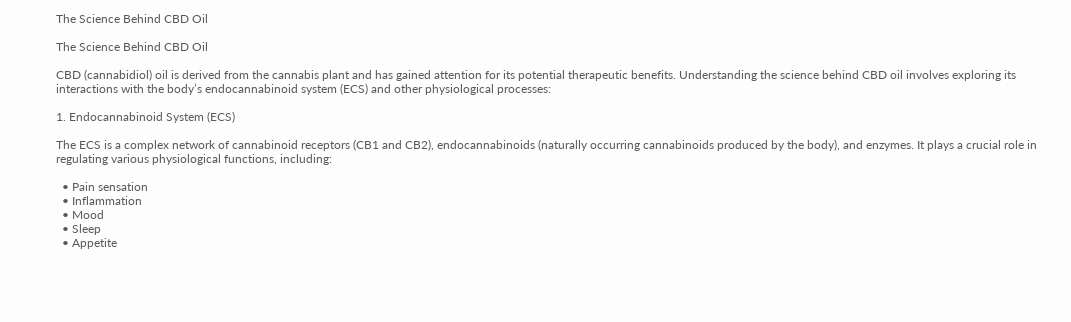The Science Behind CBD Oil

The Science Behind CBD Oil

CBD (cannabidiol) oil is derived from the cannabis plant and has gained attention for its potential therapeutic benefits. Understanding the science behind CBD oil involves exploring its interactions with the body’s endocannabinoid system (ECS) and other physiological processes:

1. Endocannabinoid System (ECS)

The ECS is a complex network of cannabinoid receptors (CB1 and CB2), endocannabinoids (naturally occurring cannabinoids produced by the body), and enzymes. It plays a crucial role in regulating various physiological functions, including:

  • Pain sensation
  • Inflammation
  • Mood
  • Sleep
  • Appetite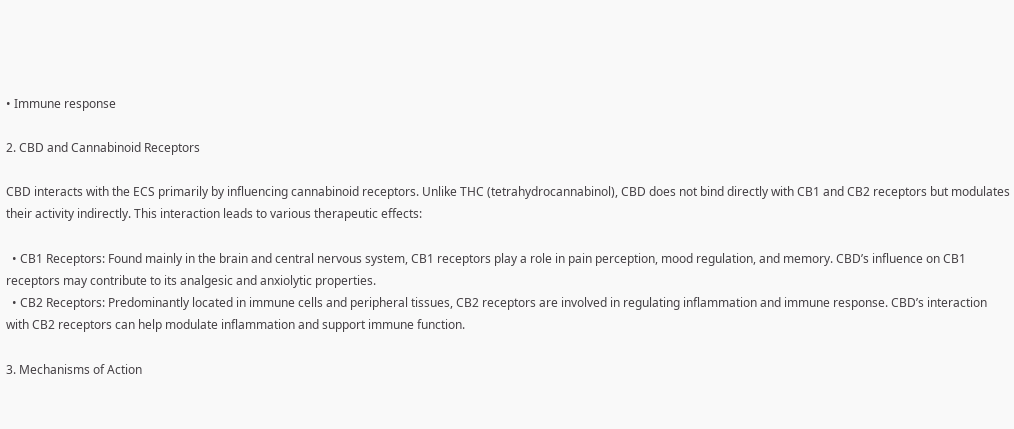• Immune response

2. CBD and Cannabinoid Receptors

CBD interacts with the ECS primarily by influencing cannabinoid receptors. Unlike THC (tetrahydrocannabinol), CBD does not bind directly with CB1 and CB2 receptors but modulates their activity indirectly. This interaction leads to various therapeutic effects:

  • CB1 Receptors: Found mainly in the brain and central nervous system, CB1 receptors play a role in pain perception, mood regulation, and memory. CBD’s influence on CB1 receptors may contribute to its analgesic and anxiolytic properties.
  • CB2 Receptors: Predominantly located in immune cells and peripheral tissues, CB2 receptors are involved in regulating inflammation and immune response. CBD’s interaction with CB2 receptors can help modulate inflammation and support immune function.

3. Mechanisms of Action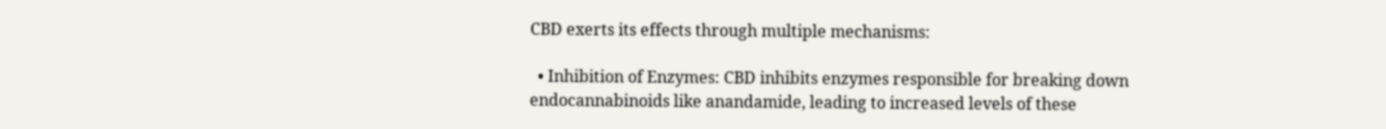CBD exerts its effects through multiple mechanisms:

  • Inhibition of Enzymes: CBD inhibits enzymes responsible for breaking down endocannabinoids like anandamide, leading to increased levels of these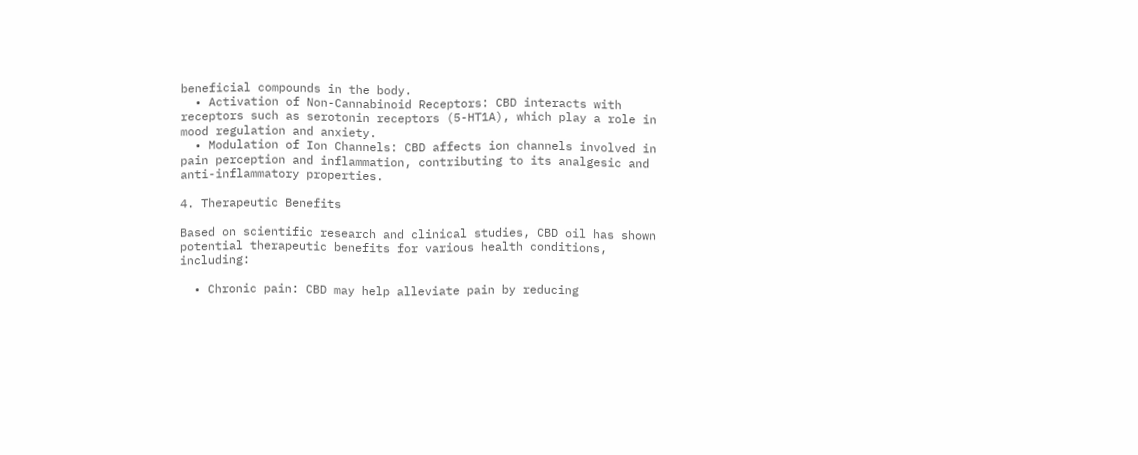beneficial compounds in the body.
  • Activation of Non-Cannabinoid Receptors: CBD interacts with receptors such as serotonin receptors (5-HT1A), which play a role in mood regulation and anxiety.
  • Modulation of Ion Channels: CBD affects ion channels involved in pain perception and inflammation, contributing to its analgesic and anti-inflammatory properties.

4. Therapeutic Benefits

Based on scientific research and clinical studies, CBD oil has shown potential therapeutic benefits for various health conditions, including:

  • Chronic pain: CBD may help alleviate pain by reducing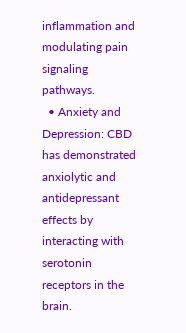inflammation and modulating pain signaling pathways.
  • Anxiety and Depression: CBD has demonstrated anxiolytic and antidepressant effects by interacting with serotonin receptors in the brain.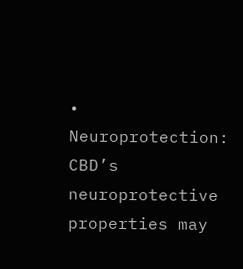• Neuroprotection: CBD’s neuroprotective properties may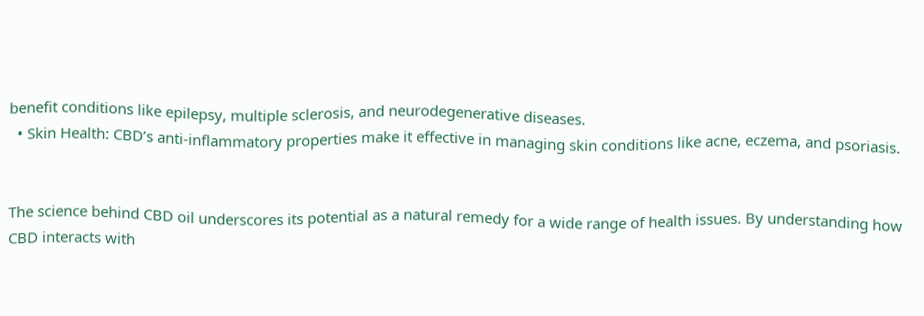benefit conditions like epilepsy, multiple sclerosis, and neurodegenerative diseases.
  • Skin Health: CBD’s anti-inflammatory properties make it effective in managing skin conditions like acne, eczema, and psoriasis.


The science behind CBD oil underscores its potential as a natural remedy for a wide range of health issues. By understanding how CBD interacts with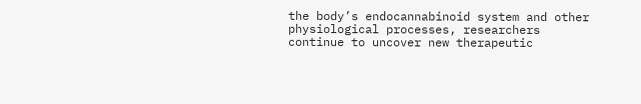the body’s endocannabinoid system and other physiological processes, researchers continue to uncover new therapeutic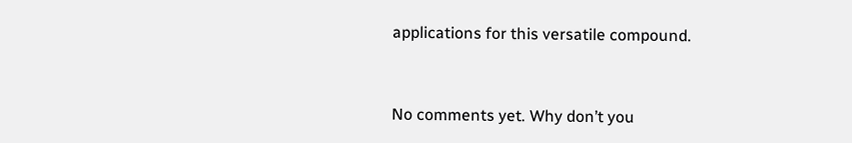applications for this versatile compound.


No comments yet. Why don’t you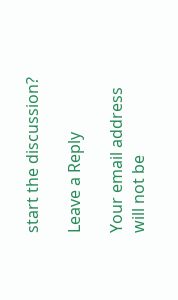start the discussion?

Leave a Reply

Your email address will not be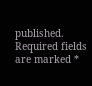published. Required fields are marked *